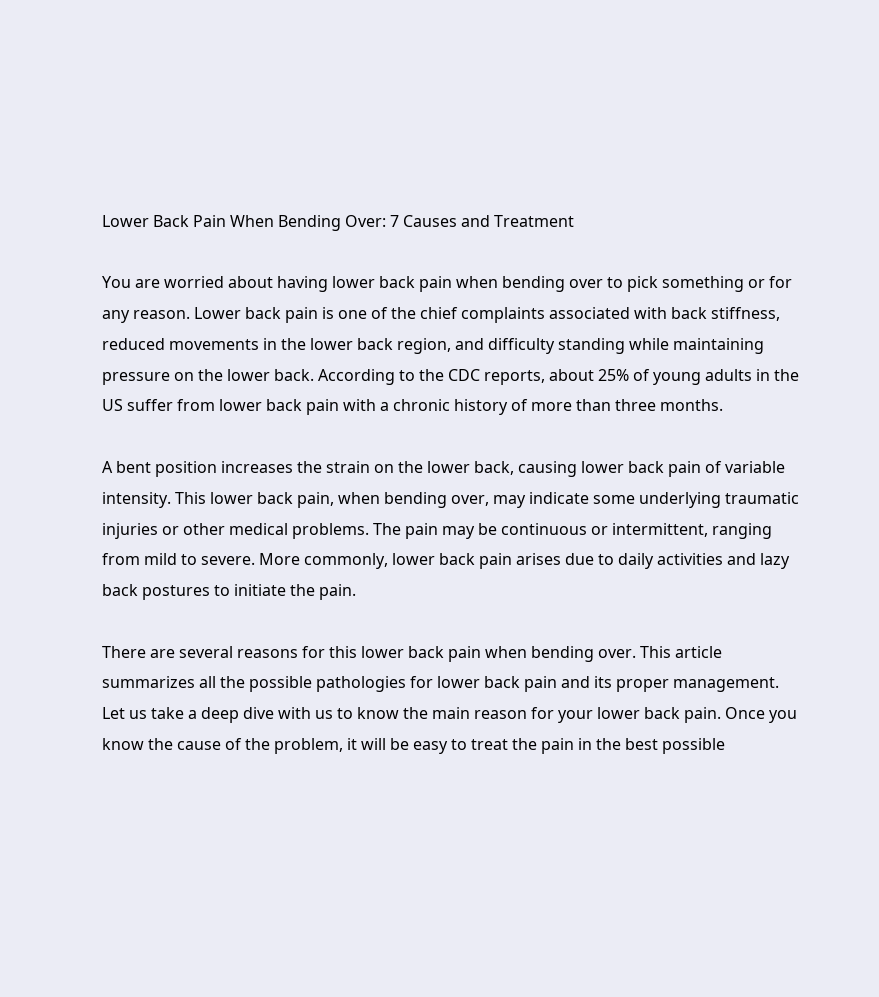Lower Back Pain When Bending Over: 7 Causes and Treatment

You are worried about having lower back pain when bending over to pick something or for any reason. Lower back pain is one of the chief complaints associated with back stiffness, reduced movements in the lower back region, and difficulty standing while maintaining pressure on the lower back. According to the CDC reports, about 25% of young adults in the US suffer from lower back pain with a chronic history of more than three months.

A bent position increases the strain on the lower back, causing lower back pain of variable intensity. This lower back pain, when bending over, may indicate some underlying traumatic injuries or other medical problems. The pain may be continuous or intermittent, ranging from mild to severe. More commonly, lower back pain arises due to daily activities and lazy back postures to initiate the pain.

There are several reasons for this lower back pain when bending over. This article summarizes all the possible pathologies for lower back pain and its proper management. Let us take a deep dive with us to know the main reason for your lower back pain. Once you know the cause of the problem, it will be easy to treat the pain in the best possible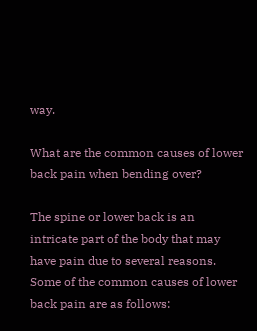way.

What are the common causes of lower back pain when bending over?

The spine or lower back is an intricate part of the body that may have pain due to several reasons. Some of the common causes of lower back pain are as follows: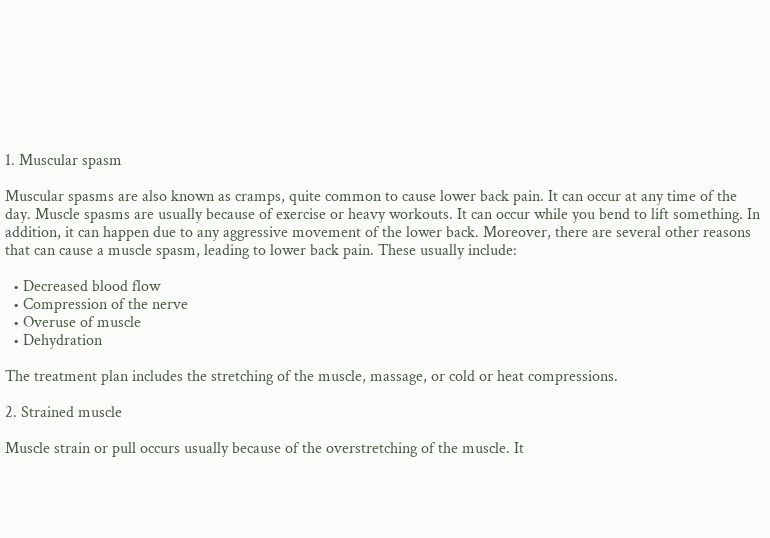1. Muscular spasm

Muscular spasms are also known as cramps, quite common to cause lower back pain. It can occur at any time of the day. Muscle spasms are usually because of exercise or heavy workouts. It can occur while you bend to lift something. In addition, it can happen due to any aggressive movement of the lower back. Moreover, there are several other reasons that can cause a muscle spasm, leading to lower back pain. These usually include:

  • Decreased blood flow
  • Compression of the nerve
  • Overuse of muscle
  • Dehydration

The treatment plan includes the stretching of the muscle, massage, or cold or heat compressions.

2. Strained muscle

Muscle strain or pull occurs usually because of the overstretching of the muscle. It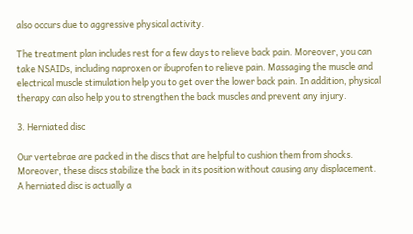also occurs due to aggressive physical activity.

The treatment plan includes rest for a few days to relieve back pain. Moreover, you can take NSAIDs, including naproxen or ibuprofen to relieve pain. Massaging the muscle and electrical muscle stimulation help you to get over the lower back pain. In addition, physical therapy can also help you to strengthen the back muscles and prevent any injury.

3. Herniated disc

Our vertebrae are packed in the discs that are helpful to cushion them from shocks. Moreover, these discs stabilize the back in its position without causing any displacement. A herniated disc is actually a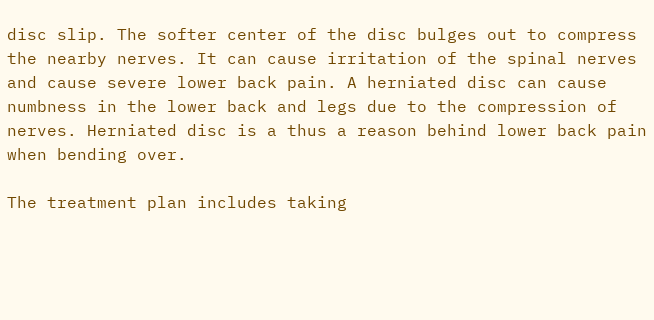disc slip. The softer center of the disc bulges out to compress the nearby nerves. It can cause irritation of the spinal nerves and cause severe lower back pain. A herniated disc can cause numbness in the lower back and legs due to the compression of nerves. Herniated disc is a thus a reason behind lower back pain when bending over.

The treatment plan includes taking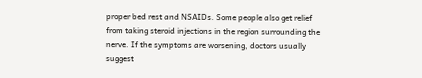proper bed rest and NSAIDs. Some people also get relief from taking steroid injections in the region surrounding the nerve. If the symptoms are worsening, doctors usually suggest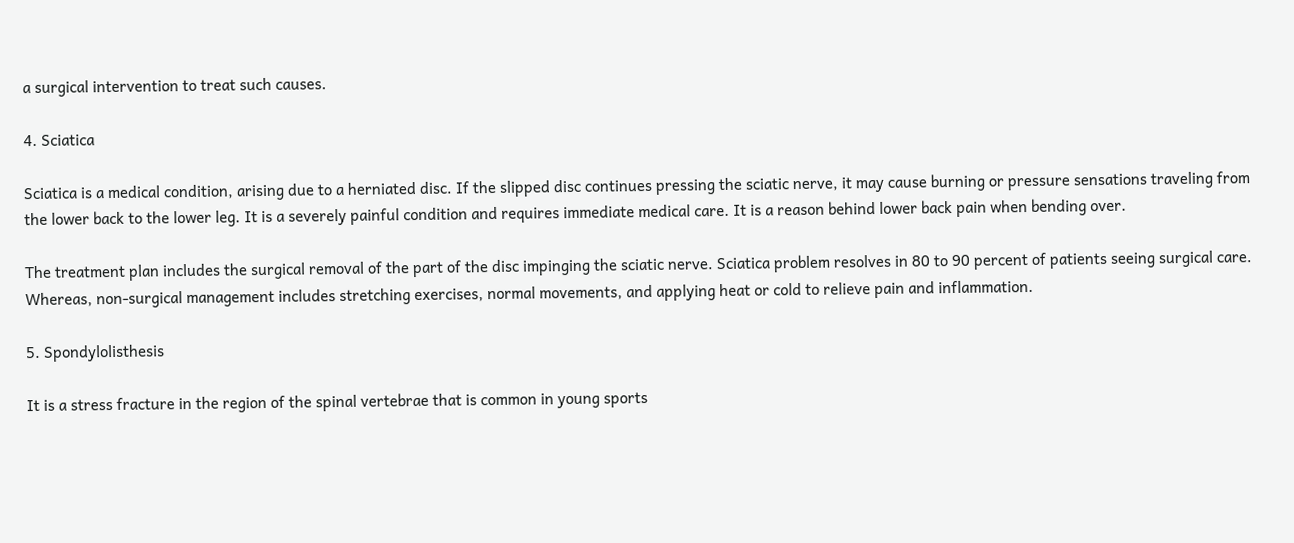a surgical intervention to treat such causes.

4. Sciatica

Sciatica is a medical condition, arising due to a herniated disc. If the slipped disc continues pressing the sciatic nerve, it may cause burning or pressure sensations traveling from the lower back to the lower leg. It is a severely painful condition and requires immediate medical care. It is a reason behind lower back pain when bending over.

The treatment plan includes the surgical removal of the part of the disc impinging the sciatic nerve. Sciatica problem resolves in 80 to 90 percent of patients seeing surgical care. Whereas, non-surgical management includes stretching exercises, normal movements, and applying heat or cold to relieve pain and inflammation.

5. Spondylolisthesis

It is a stress fracture in the region of the spinal vertebrae that is common in young sports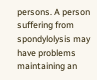persons. A person suffering from spondylolysis may have problems maintaining an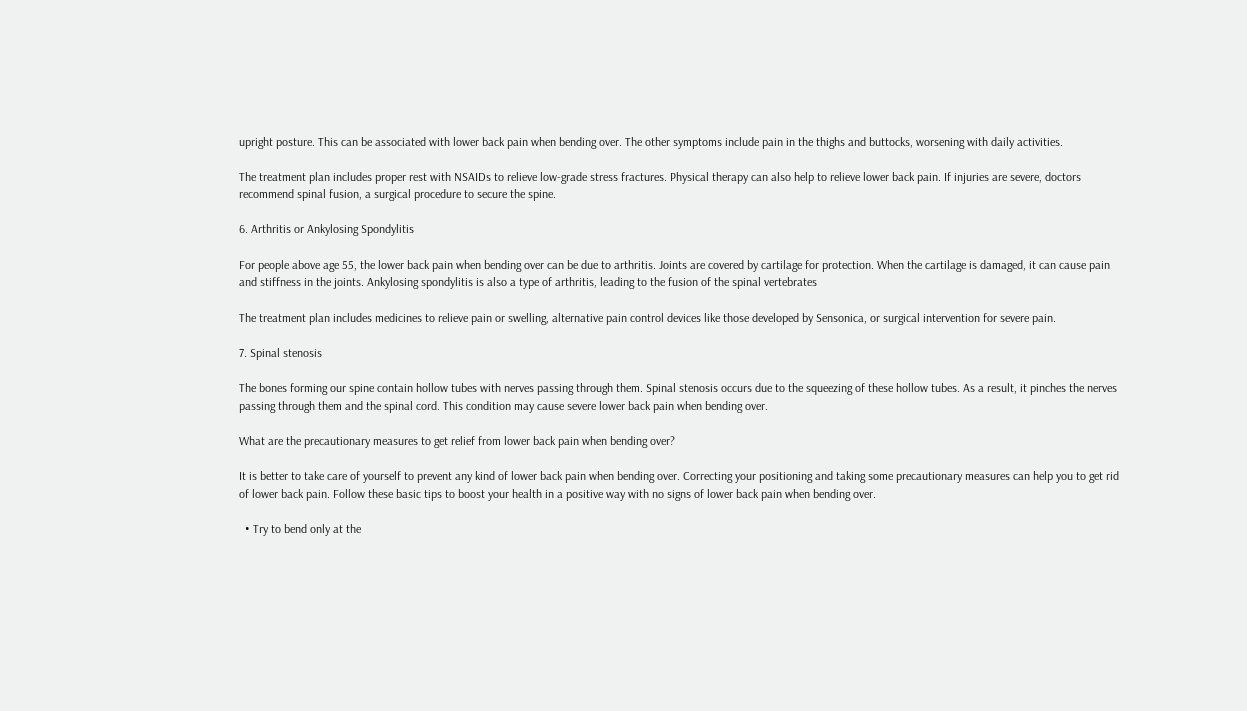upright posture. This can be associated with lower back pain when bending over. The other symptoms include pain in the thighs and buttocks, worsening with daily activities.

The treatment plan includes proper rest with NSAIDs to relieve low-grade stress fractures. Physical therapy can also help to relieve lower back pain. If injuries are severe, doctors recommend spinal fusion, a surgical procedure to secure the spine.

6. Arthritis or Ankylosing Spondylitis

For people above age 55, the lower back pain when bending over can be due to arthritis. Joints are covered by cartilage for protection. When the cartilage is damaged, it can cause pain and stiffness in the joints. Ankylosing spondylitis is also a type of arthritis, leading to the fusion of the spinal vertebrates

The treatment plan includes medicines to relieve pain or swelling, alternative pain control devices like those developed by Sensonica, or surgical intervention for severe pain.

7. Spinal stenosis

The bones forming our spine contain hollow tubes with nerves passing through them. Spinal stenosis occurs due to the squeezing of these hollow tubes. As a result, it pinches the nerves passing through them and the spinal cord. This condition may cause severe lower back pain when bending over.

What are the precautionary measures to get relief from lower back pain when bending over?

It is better to take care of yourself to prevent any kind of lower back pain when bending over. Correcting your positioning and taking some precautionary measures can help you to get rid of lower back pain. Follow these basic tips to boost your health in a positive way with no signs of lower back pain when bending over.

  • Try to bend only at the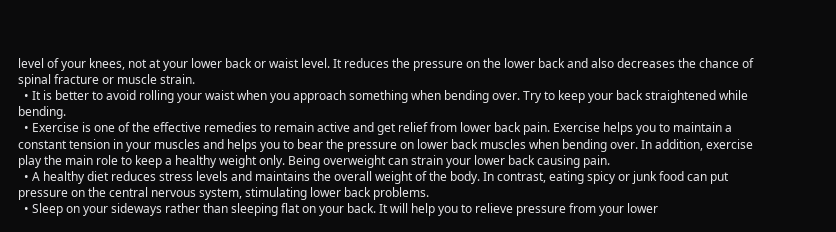level of your knees, not at your lower back or waist level. It reduces the pressure on the lower back and also decreases the chance of spinal fracture or muscle strain.
  • It is better to avoid rolling your waist when you approach something when bending over. Try to keep your back straightened while bending.
  • Exercise is one of the effective remedies to remain active and get relief from lower back pain. Exercise helps you to maintain a constant tension in your muscles and helps you to bear the pressure on lower back muscles when bending over. In addition, exercise play the main role to keep a healthy weight only. Being overweight can strain your lower back causing pain.
  • A healthy diet reduces stress levels and maintains the overall weight of the body. In contrast, eating spicy or junk food can put pressure on the central nervous system, stimulating lower back problems.
  • Sleep on your sideways rather than sleeping flat on your back. It will help you to relieve pressure from your lower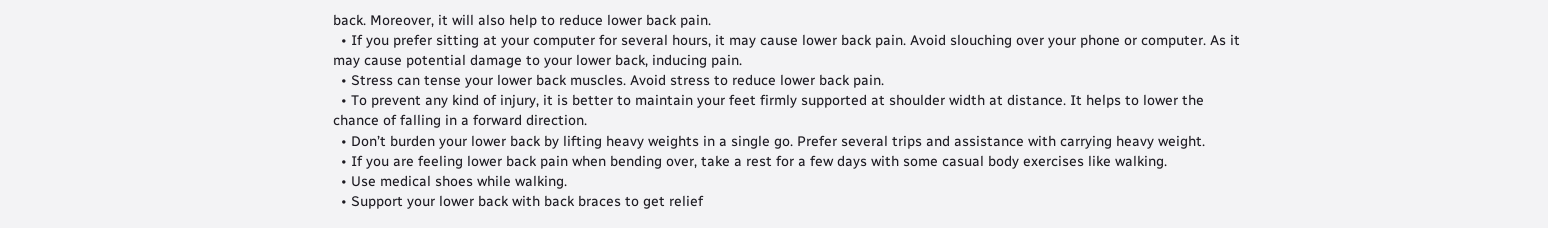back. Moreover, it will also help to reduce lower back pain.
  • If you prefer sitting at your computer for several hours, it may cause lower back pain. Avoid slouching over your phone or computer. As it may cause potential damage to your lower back, inducing pain.
  • Stress can tense your lower back muscles. Avoid stress to reduce lower back pain.
  • To prevent any kind of injury, it is better to maintain your feet firmly supported at shoulder width at distance. It helps to lower the chance of falling in a forward direction.
  • Don’t burden your lower back by lifting heavy weights in a single go. Prefer several trips and assistance with carrying heavy weight.
  • If you are feeling lower back pain when bending over, take a rest for a few days with some casual body exercises like walking.
  • Use medical shoes while walking.
  • Support your lower back with back braces to get relief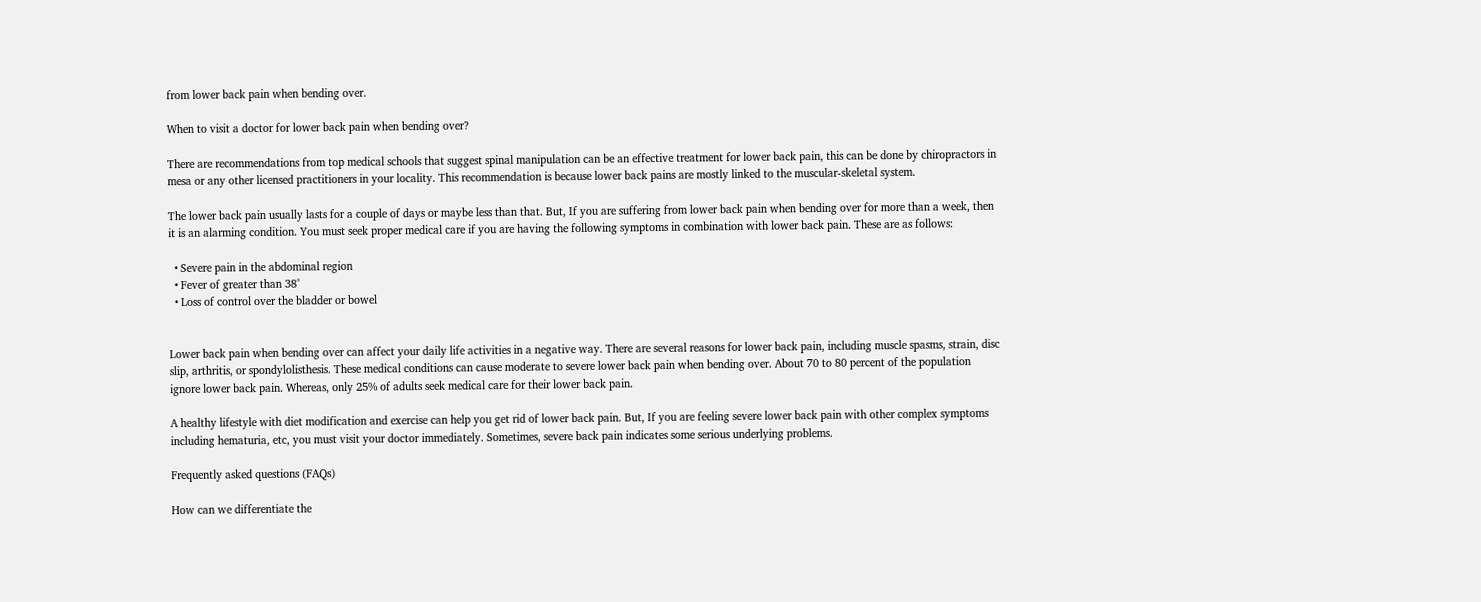from lower back pain when bending over.

When to visit a doctor for lower back pain when bending over?

There are recommendations from top medical schools that suggest spinal manipulation can be an effective treatment for lower back pain, this can be done by chiropractors in mesa or any other licensed practitioners in your locality. This recommendation is because lower back pains are mostly linked to the muscular-skeletal system.

The lower back pain usually lasts for a couple of days or maybe less than that. But, If you are suffering from lower back pain when bending over for more than a week, then it is an alarming condition. You must seek proper medical care if you are having the following symptoms in combination with lower back pain. These are as follows:

  • Severe pain in the abdominal region
  • Fever of greater than 38°
  • Loss of control over the bladder or bowel


Lower back pain when bending over can affect your daily life activities in a negative way. There are several reasons for lower back pain, including muscle spasms, strain, disc slip, arthritis, or spondylolisthesis. These medical conditions can cause moderate to severe lower back pain when bending over. About 70 to 80 percent of the population ignore lower back pain. Whereas, only 25% of adults seek medical care for their lower back pain.

A healthy lifestyle with diet modification and exercise can help you get rid of lower back pain. But, If you are feeling severe lower back pain with other complex symptoms including hematuria, etc, you must visit your doctor immediately. Sometimes, severe back pain indicates some serious underlying problems.

Frequently asked questions (FAQs)

How can we differentiate the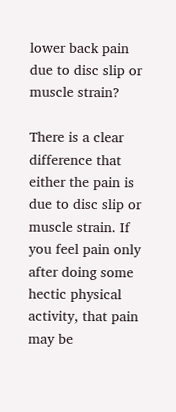lower back pain due to disc slip or muscle strain?

There is a clear difference that either the pain is due to disc slip or muscle strain. If you feel pain only after doing some hectic physical activity, that pain may be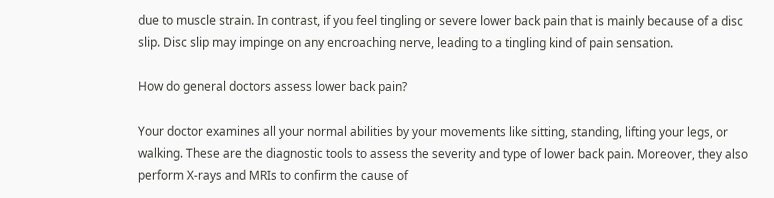due to muscle strain. In contrast, if you feel tingling or severe lower back pain that is mainly because of a disc slip. Disc slip may impinge on any encroaching nerve, leading to a tingling kind of pain sensation.

How do general doctors assess lower back pain?

Your doctor examines all your normal abilities by your movements like sitting, standing, lifting your legs, or walking. These are the diagnostic tools to assess the severity and type of lower back pain. Moreover, they also perform X-rays and MRIs to confirm the cause of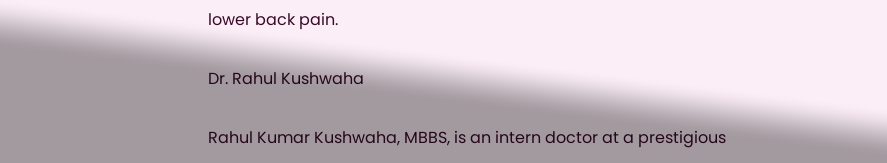lower back pain.

Dr. Rahul Kushwaha

Rahul Kumar Kushwaha, MBBS, is an intern doctor at a prestigious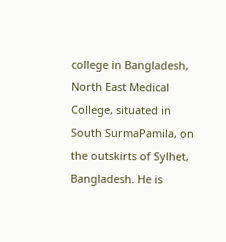college in Bangladesh, North East Medical College, situated in South SurmaPamila, on the outskirts of Sylhet, Bangladesh. He is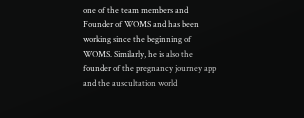one of the team members and Founder of WOMS and has been working since the beginning of WOMS. Similarly, he is also the founder of the pregnancy journey app and the auscultation world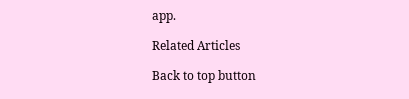app.

Related Articles

Back to top button